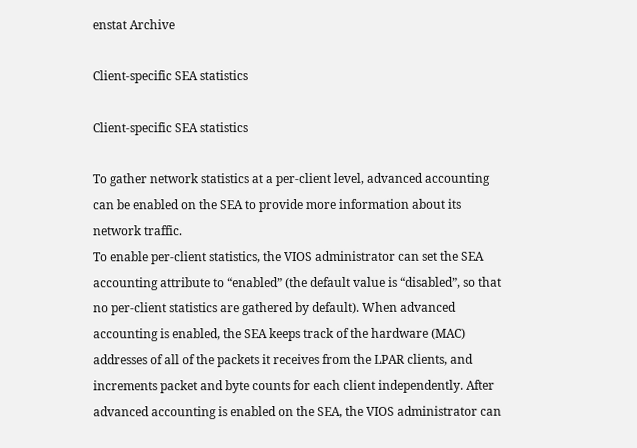enstat Archive

Client-specific SEA statistics

Client-specific SEA statistics

To gather network statistics at a per-client level, advanced accounting can be enabled on the SEA to provide more information about its network traffic.
To enable per-client statistics, the VIOS administrator can set the SEA accounting attribute to “enabled” (the default value is “disabled”, so that no per-client statistics are gathered by default). When advanced accounting is enabled, the SEA keeps track of the hardware (MAC) addresses of all of the packets it receives from the LPAR clients, and increments packet and byte counts for each client independently. After advanced accounting is enabled on the SEA, the VIOS administrator can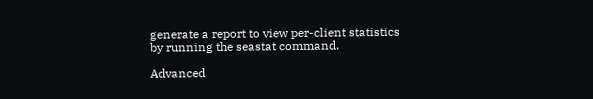generate a report to view per-client statistics by running the seastat command.

Advanced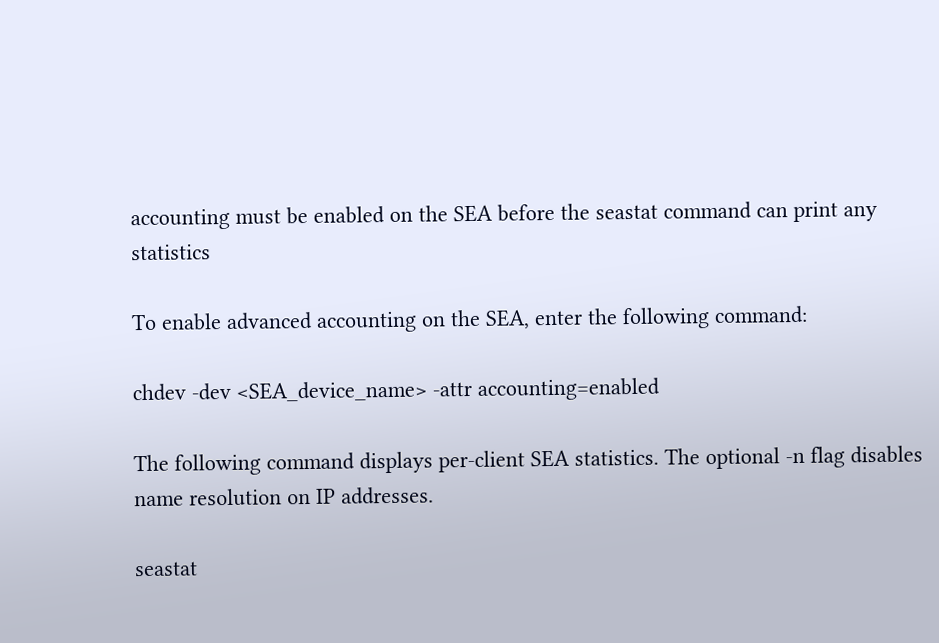accounting must be enabled on the SEA before the seastat command can print any statistics

To enable advanced accounting on the SEA, enter the following command:

chdev -dev <SEA_device_name> -attr accounting=enabled

The following command displays per-client SEA statistics. The optional -n flag disables name resolution on IP addresses.

seastat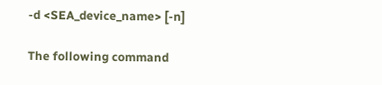-d <SEA_device_name> [-n]

The following command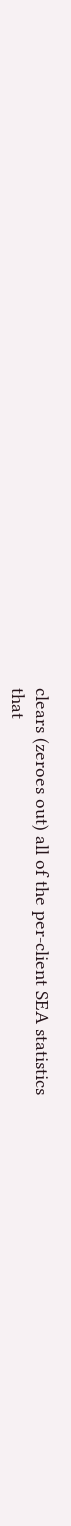clears (zeroes out) all of the per-client SEA statistics
that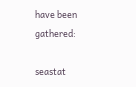have been gathered:

seastat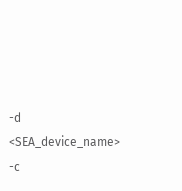-d <SEA_device_name> -c